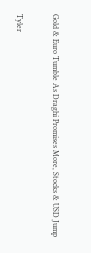Gold & Euro Tumble As Draghi Promises More, Stocks & USD Jump

Tyler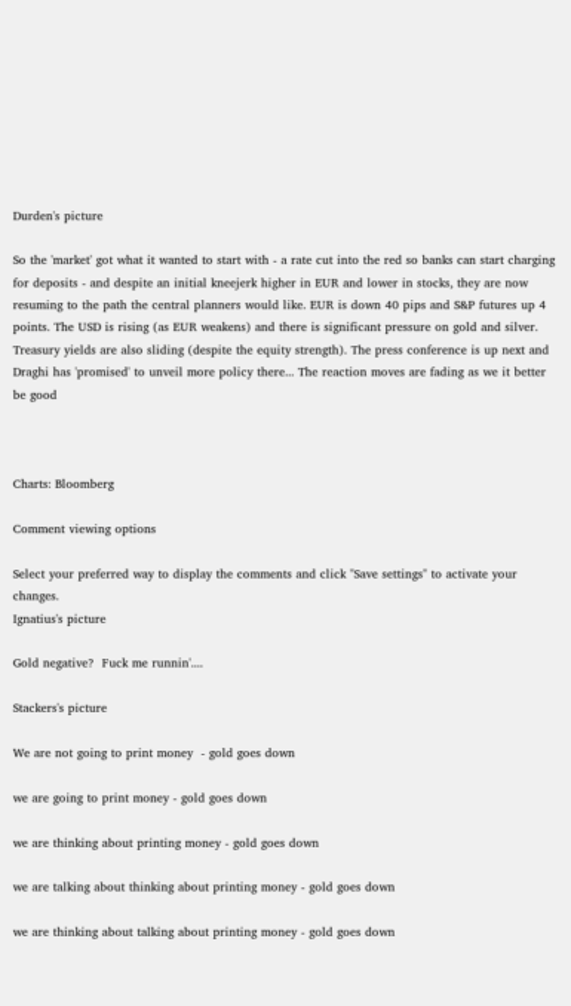Durden's picture

So the 'market' got what it wanted to start with - a rate cut into the red so banks can start charging for deposits - and despite an initial kneejerk higher in EUR and lower in stocks, they are now resuming to the path the central planners would like. EUR is down 40 pips and S&P futures up 4 points. The USD is rising (as EUR weakens) and there is significant pressure on gold and silver. Treasury yields are also sliding (despite the equity strength). The press conference is up next and Draghi has 'promised' to unveil more policy there... The reaction moves are fading as we it better be good



Charts: Bloomberg

Comment viewing options

Select your preferred way to display the comments and click "Save settings" to activate your changes.
Ignatius's picture

Gold negative?  Fuck me runnin'....

Stackers's picture

We are not going to print money  - gold goes down

we are going to print money - gold goes down

we are thinking about printing money - gold goes down

we are talking about thinking about printing money - gold goes down

we are thinking about talking about printing money - gold goes down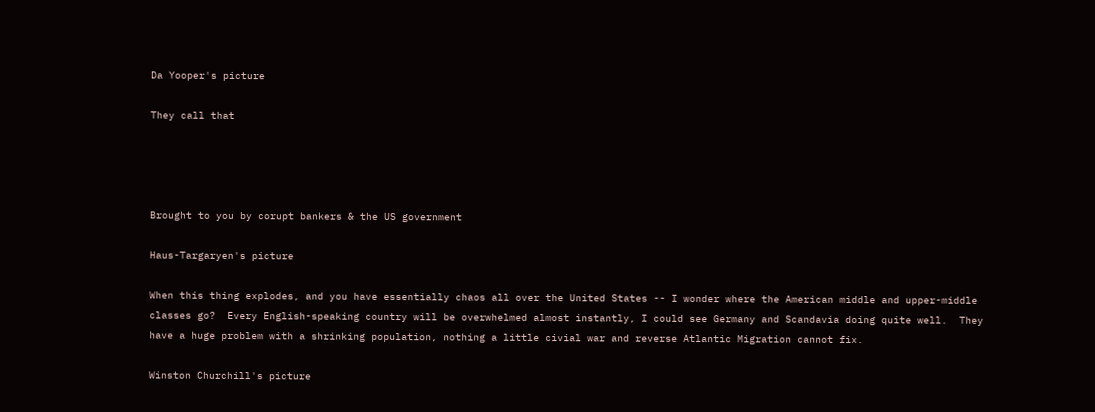Da Yooper's picture

They call that




Brought to you by corupt bankers & the US government

Haus-Targaryen's picture

When this thing explodes, and you have essentially chaos all over the United States -- I wonder where the American middle and upper-middle classes go?  Every English-speaking country will be overwhelmed almost instantly, I could see Germany and Scandavia doing quite well.  They have a huge problem with a shrinking population, nothing a little civial war and reverse Atlantic Migration cannot fix.

Winston Churchill's picture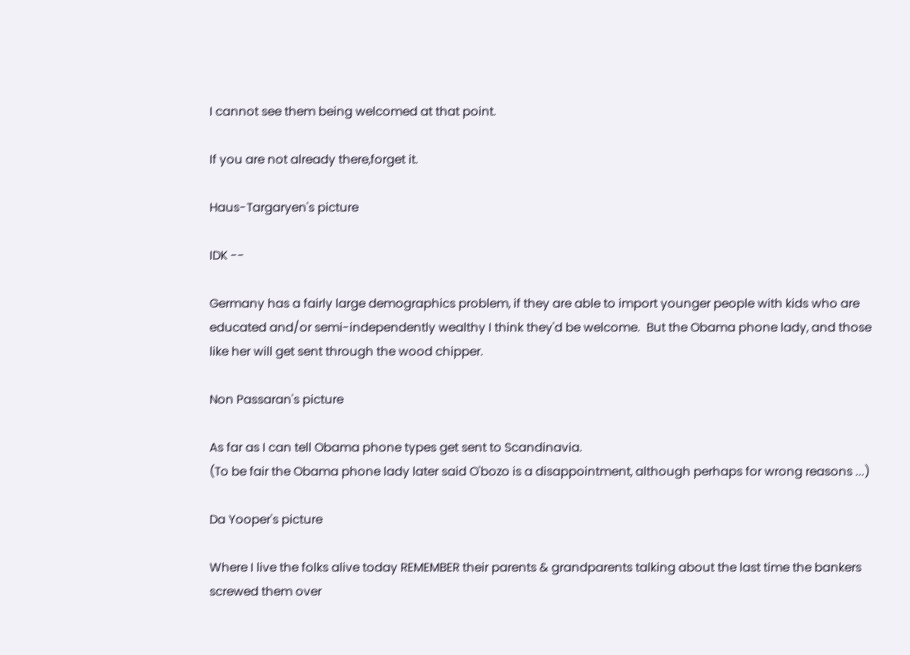I cannot see them being welcomed at that point.

If you are not already there,forget it.

Haus-Targaryen's picture

IDK --

Germany has a fairly large demographics problem, if they are able to import younger people with kids who are educated and/or semi-independently wealthy I think they'd be welcome.  But the Obama phone lady, and those like her will get sent through the wood chipper.

Non Passaran's picture

As far as I can tell Obama phone types get sent to Scandinavia.
(To be fair the Obama phone lady later said O'bozo is a disappointment, although perhaps for wrong reasons ...)

Da Yooper's picture

Where I live the folks alive today REMEMBER their parents & grandparents talking about the last time the bankers screwed them over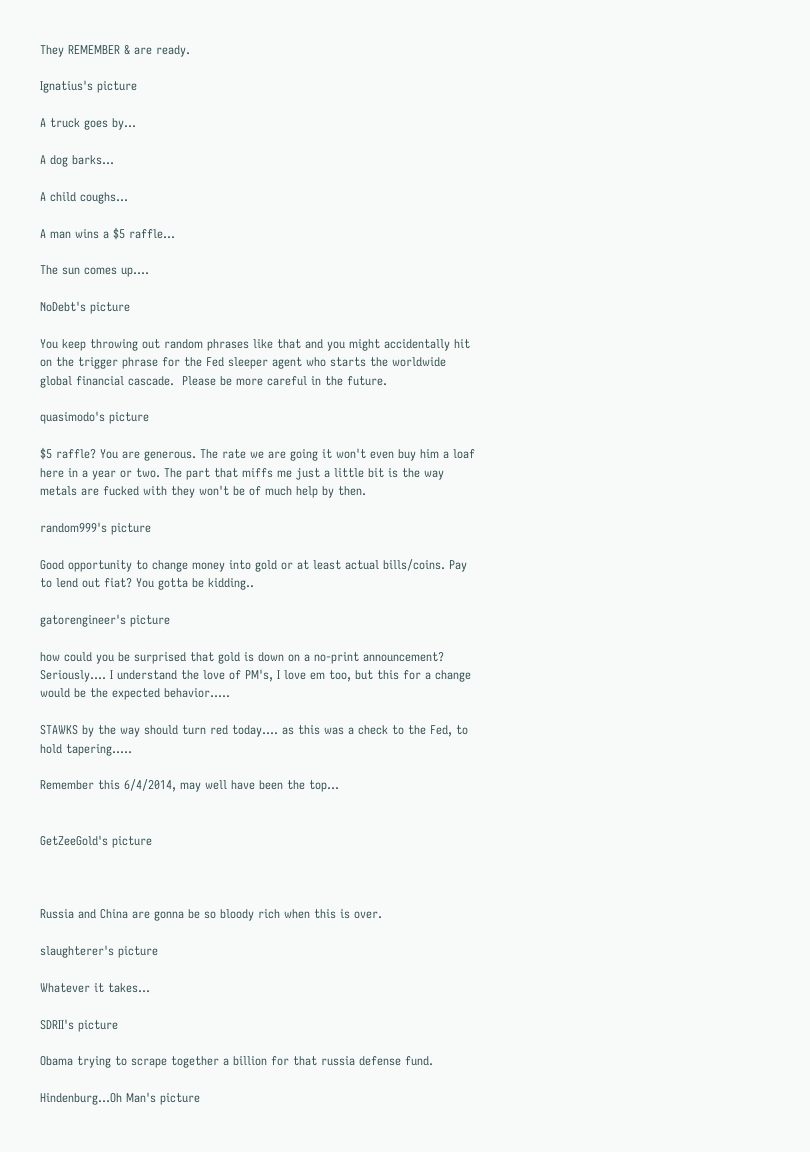They REMEMBER & are ready.

Ignatius's picture

A truck goes by...

A dog barks...

A child coughs...

A man wins a $5 raffle...

The sun comes up....

NoDebt's picture

You keep throwing out random phrases like that and you might accidentally hit on the trigger phrase for the Fed sleeper agent who starts the worldwide global financial cascade.  Please be more careful in the future.

quasimodo's picture

$5 raffle? You are generous. The rate we are going it won't even buy him a loaf here in a year or two. The part that miffs me just a little bit is the way metals are fucked with they won't be of much help by then.

random999's picture

Good opportunity to change money into gold or at least actual bills/coins. Pay to lend out fiat? You gotta be kidding..

gatorengineer's picture

how could you be surprised that gold is down on a no-print announcement?  Seriously.... I understand the love of PM's, I love em too, but this for a change would be the expected behavior.....

STAWKS by the way should turn red today.... as this was a check to the Fed, to hold tapering.....

Remember this 6/4/2014, may well have been the top...


GetZeeGold's picture



Russia and China are gonna be so bloody rich when this is over.

slaughterer's picture

Whatever it takes...

SDRII's picture

Obama trying to scrape together a billion for that russia defense fund.

Hindenburg...Oh Man's picture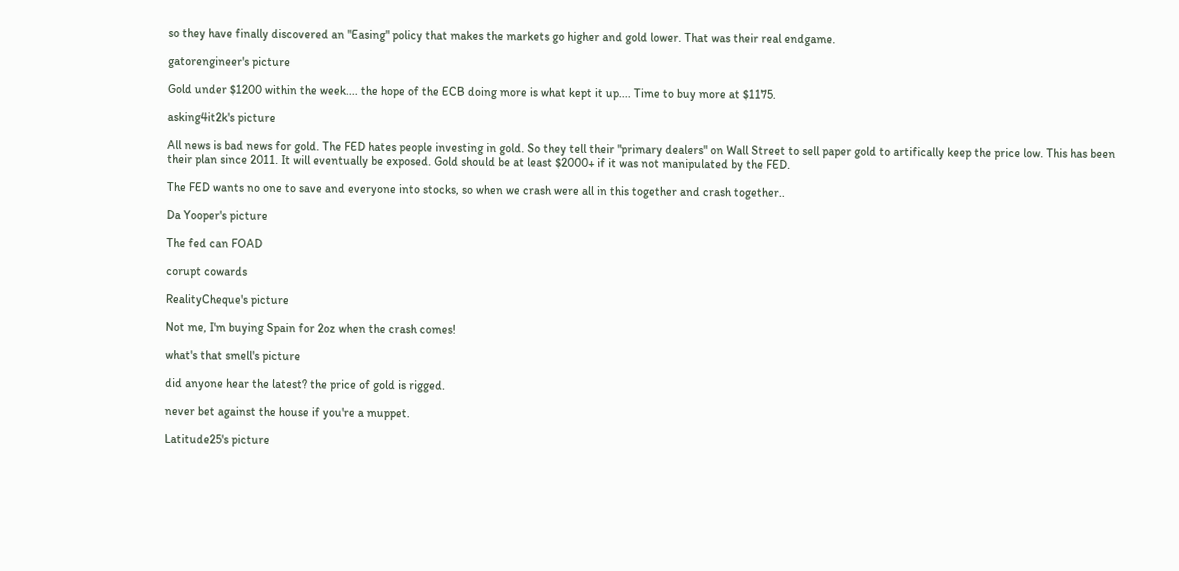so they have finally discovered an "Easing" policy that makes the markets go higher and gold lower. That was their real endgame.

gatorengineer's picture

Gold under $1200 within the week.... the hope of the ECB doing more is what kept it up.... Time to buy more at $1175.

asking4it2k's picture

All news is bad news for gold. The FED hates people investing in gold. So they tell their "primary dealers" on Wall Street to sell paper gold to artifically keep the price low. This has been their plan since 2011. It will eventually be exposed. Gold should be at least $2000+ if it was not manipulated by the FED.

The FED wants no one to save and everyone into stocks, so when we crash were all in this together and crash together..

Da Yooper's picture

The fed can FOAD

corupt cowards

RealityCheque's picture

Not me, I'm buying Spain for 2oz when the crash comes!

what's that smell's picture

did anyone hear the latest? the price of gold is rigged.

never bet against the house if you're a muppet.

Latitude25's picture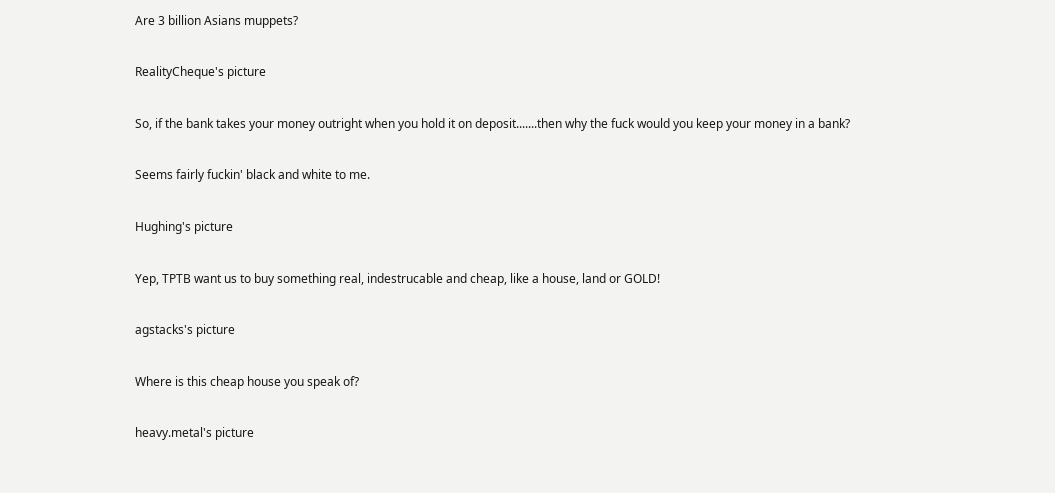Are 3 billion Asians muppets?

RealityCheque's picture

So, if the bank takes your money outright when you hold it on deposit.......then why the fuck would you keep your money in a bank?

Seems fairly fuckin' black and white to me.

Hughing's picture

Yep, TPTB want us to buy something real, indestrucable and cheap, like a house, land or GOLD!

agstacks's picture

Where is this cheap house you speak of?

heavy.metal's picture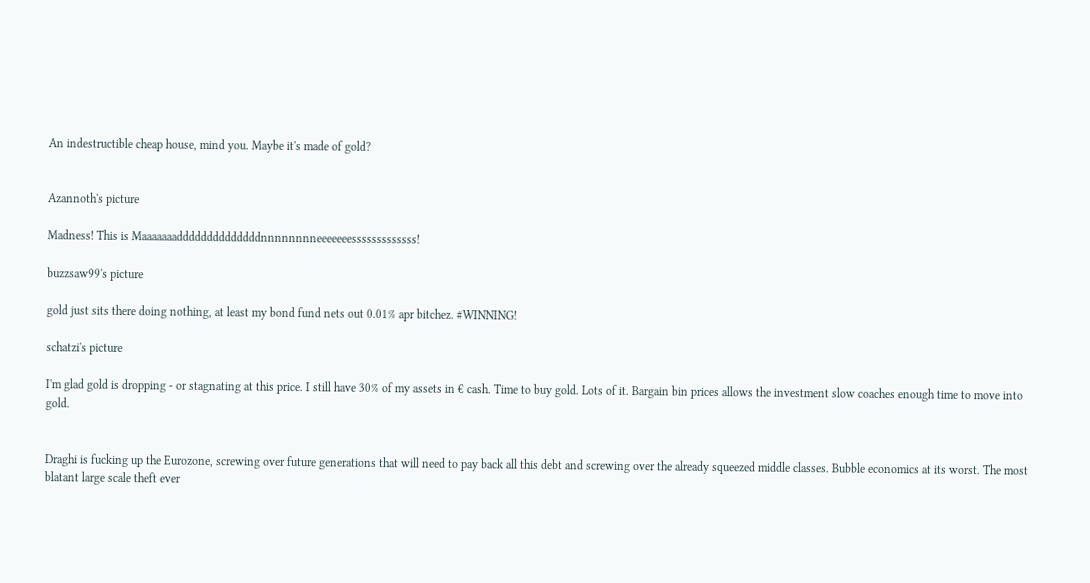An indestructible cheap house, mind you. Maybe it's made of gold?


Azannoth's picture

Madness! This is Maaaaaaaddddddddddddddnnnnnnnneeeeeeesssssssssssss!

buzzsaw99's picture

gold just sits there doing nothing, at least my bond fund nets out 0.01% apr bitchez. #WINNING!

schatzi's picture

I'm glad gold is dropping - or stagnating at this price. I still have 30% of my assets in € cash. Time to buy gold. Lots of it. Bargain bin prices allows the investment slow coaches enough time to move into gold.


Draghi is fucking up the Eurozone, screwing over future generations that will need to pay back all this debt and screwing over the already squeezed middle classes. Bubble economics at its worst. The most blatant large scale theft ever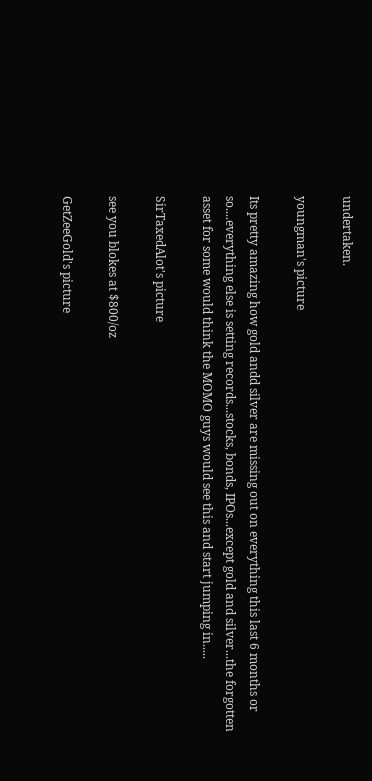undertaken.

youngman's picture

Its pretty amazing how gold andd silver are missing out on everything this last 6 months or so....everything else is setting records...stocks, bonds, IPOs...except gold and silver...the forgotten asset for some would think the MOMO guys would see this and start jumping in.....

SirTaxedAlot's picture

see you blokes at $800/oz

GetZeeGold's picture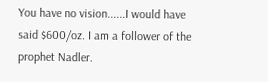You have no vision......I would have said $600/oz. I am a follower of the prophet Nadler.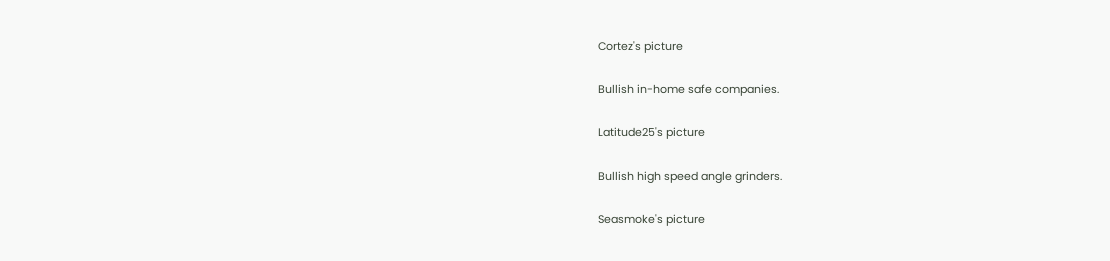Cortez's picture

Bullish in-home safe companies.

Latitude25's picture

Bullish high speed angle grinders.

Seasmoke's picture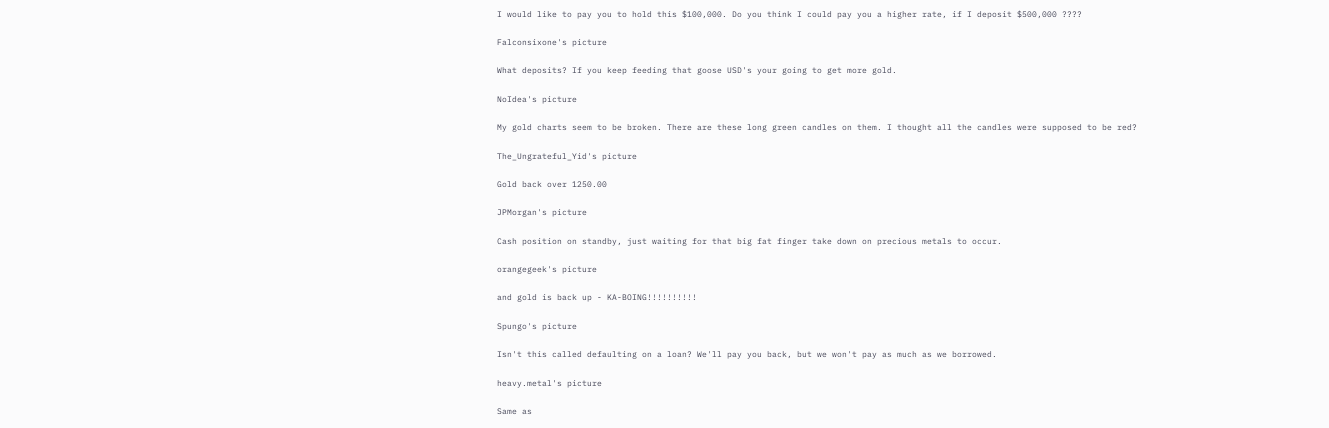I would like to pay you to hold this $100,000. Do you think I could pay you a higher rate, if I deposit $500,000 ????

Falconsixone's picture

What deposits? If you keep feeding that goose USD's your going to get more gold.

NoIdea's picture

My gold charts seem to be broken. There are these long green candles on them. I thought all the candles were supposed to be red?

The_Ungrateful_Yid's picture

Gold back over 1250.00

JPMorgan's picture

Cash position on standby, just waiting for that big fat finger take down on precious metals to occur.

orangegeek's picture

and gold is back up - KA-BOING!!!!!!!!!!

Spungo's picture

Isn't this called defaulting on a loan? We'll pay you back, but we won't pay as much as we borrowed.

heavy.metal's picture

Same as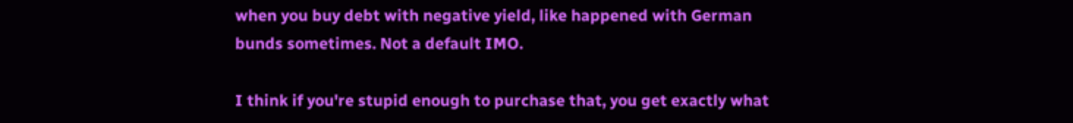when you buy debt with negative yield, like happened with German bunds sometimes. Not a default IMO.

I think if you're stupid enough to purchase that, you get exactly what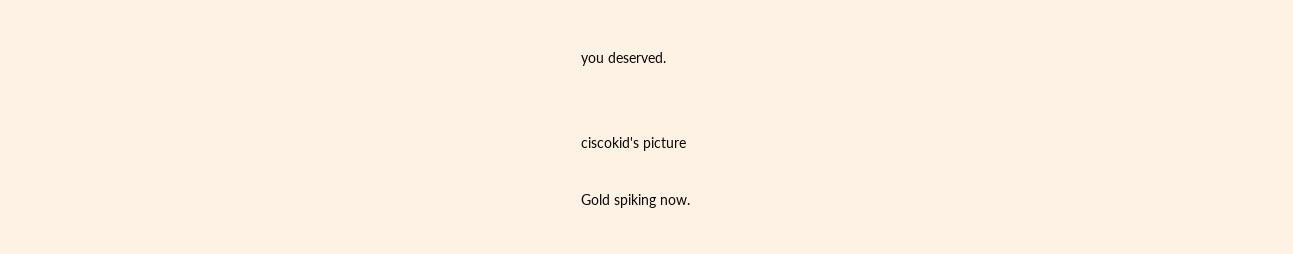you deserved.


ciscokid's picture

Gold spiking now.